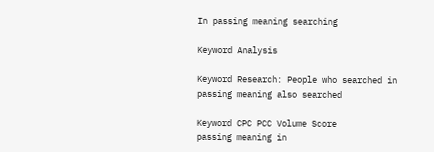In passing meaning searching

Keyword Analysis

Keyword Research: People who searched in passing meaning also searched

Keyword CPC PCC Volume Score
passing meaning in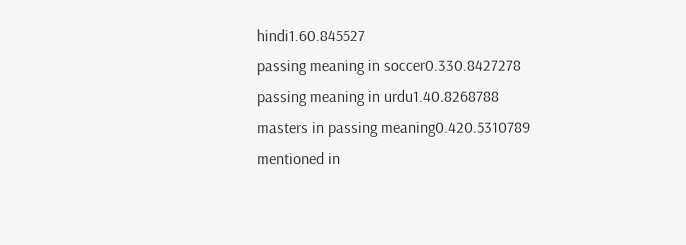hindi1.60.845527
passing meaning in soccer0.330.8427278
passing meaning in urdu1.40.8268788
masters in passing meaning0.420.5310789
mentioned in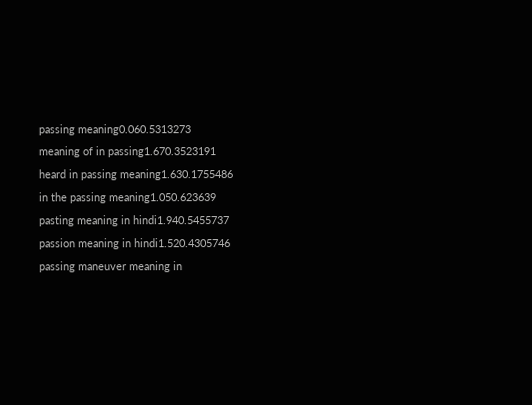passing meaning0.060.5313273
meaning of in passing1.670.3523191
heard in passing meaning1.630.1755486
in the passing meaning1.050.623639
pasting meaning in hindi1.940.5455737
passion meaning in hindi1.520.4305746
passing maneuver meaning in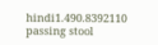hindi1.490.8392110
passing stool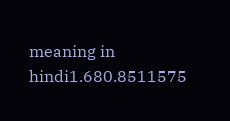meaning in hindi1.680.8511575